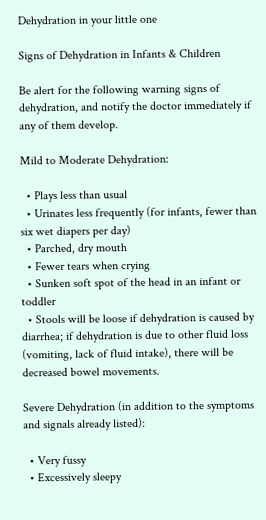Dehydration in your little one

Signs of Dehydration in Infants & Children

Be alert for the following warning signs of dehydration, and notify the doctor immediately if any of them develop.

Mild to Moderate Dehydration:

  • Plays less than usual
  • Urinates less frequently (for infants, fewer than six wet diapers per day)
  • Parched, dry mouth
  • Fewer tears when crying
  • Sunken soft spot of the head in an infant or toddler
  • Stools will be loose if dehydration is caused by diarrhea; if dehydration is due to other fluid loss (vomiting, lack of fluid intake), there will be decreased bowel movements.

Severe Dehydration (in addition to the symptoms and signals already listed):

  • Very fussy
  • Excessively sleepy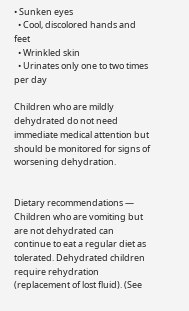• Sunken eyes
  • Cool, discolored hands and feet
  • Wrinkled skin
  • Urinates only one to two times per day

Children who are mildly dehydrated do not need immediate medical attention but should be monitored for signs of worsening dehydration.


Dietary recommendations — Children who are vomiting but are not dehydrated can continue to eat a regular diet as tolerated. Dehydrated children require rehydration (replacement of lost fluid). (See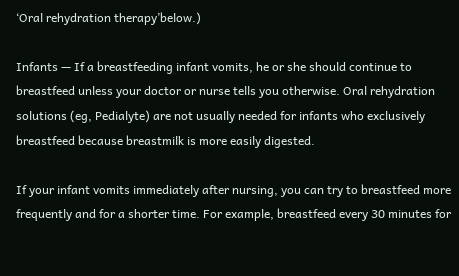‘Oral rehydration therapy’below.)

Infants — If a breastfeeding infant vomits, he or she should continue to breastfeed unless your doctor or nurse tells you otherwise. Oral rehydration solutions (eg, Pedialyte) are not usually needed for infants who exclusively breastfeed because breastmilk is more easily digested.

If your infant vomits immediately after nursing, you can try to breastfeed more frequently and for a shorter time. For example, breastfeed every 30 minutes for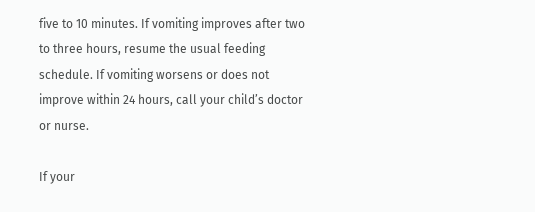five to 10 minutes. If vomiting improves after two to three hours, resume the usual feeding schedule. If vomiting worsens or does not improve within 24 hours, call your child’s doctor or nurse.

If your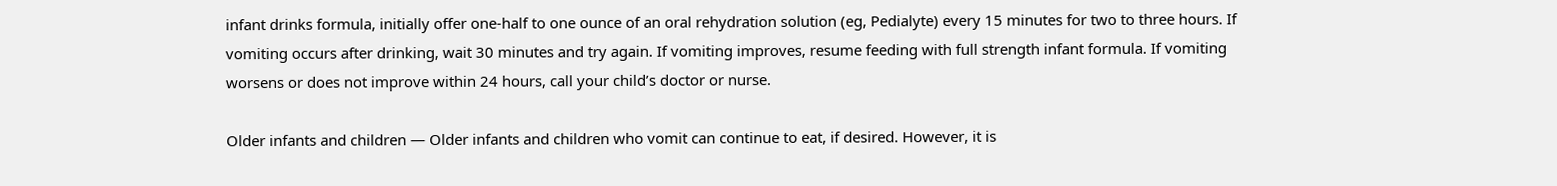infant drinks formula, initially offer one-half to one ounce of an oral rehydration solution (eg, Pedialyte) every 15 minutes for two to three hours. If vomiting occurs after drinking, wait 30 minutes and try again. If vomiting improves, resume feeding with full strength infant formula. If vomiting worsens or does not improve within 24 hours, call your child’s doctor or nurse.

Older infants and children — Older infants and children who vomit can continue to eat, if desired. However, it is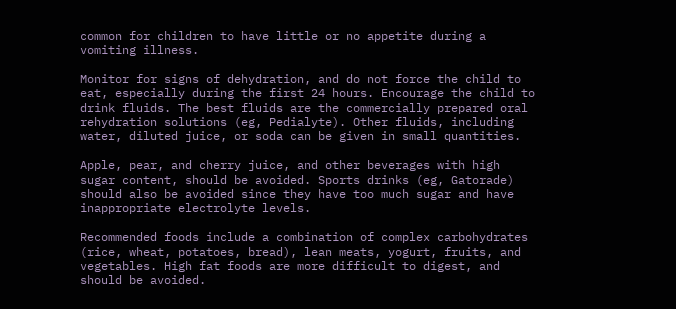common for children to have little or no appetite during a vomiting illness.

Monitor for signs of dehydration, and do not force the child to eat, especially during the first 24 hours. Encourage the child to drink fluids. The best fluids are the commercially prepared oral rehydration solutions (eg, Pedialyte). Other fluids, including water, diluted juice, or soda can be given in small quantities.

Apple, pear, and cherry juice, and other beverages with high sugar content, should be avoided. Sports drinks (eg, Gatorade) should also be avoided since they have too much sugar and have inappropriate electrolyte levels.

Recommended foods include a combination of complex carbohydrates (rice, wheat, potatoes, bread), lean meats, yogurt, fruits, and vegetables. High fat foods are more difficult to digest, and should be avoided.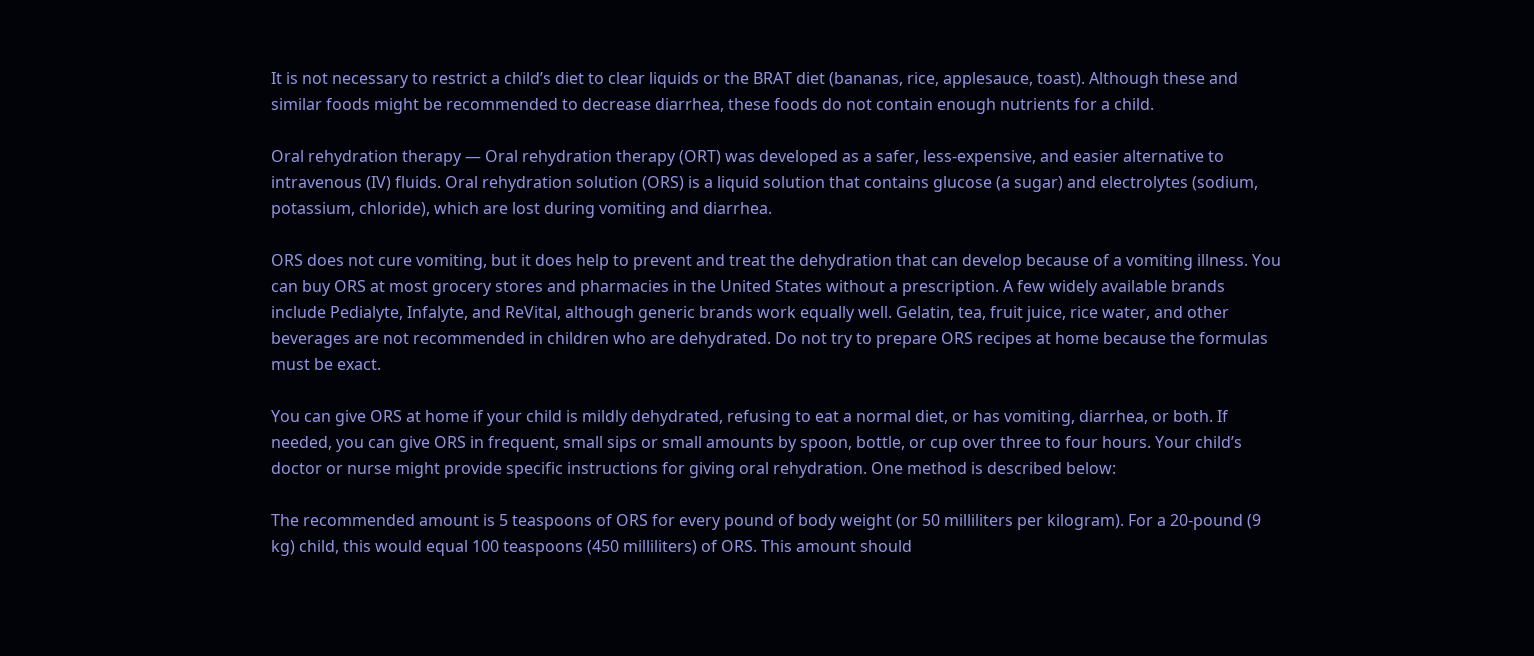It is not necessary to restrict a child’s diet to clear liquids or the BRAT diet (bananas, rice, applesauce, toast). Although these and similar foods might be recommended to decrease diarrhea, these foods do not contain enough nutrients for a child.

Oral rehydration therapy — Oral rehydration therapy (ORT) was developed as a safer, less-expensive, and easier alternative to intravenous (IV) fluids. Oral rehydration solution (ORS) is a liquid solution that contains glucose (a sugar) and electrolytes (sodium, potassium, chloride), which are lost during vomiting and diarrhea.

ORS does not cure vomiting, but it does help to prevent and treat the dehydration that can develop because of a vomiting illness. You can buy ORS at most grocery stores and pharmacies in the United States without a prescription. A few widely available brands include Pedialyte, Infalyte, and ReVital, although generic brands work equally well. Gelatin, tea, fruit juice, rice water, and other beverages are not recommended in children who are dehydrated. Do not try to prepare ORS recipes at home because the formulas must be exact.

You can give ORS at home if your child is mildly dehydrated, refusing to eat a normal diet, or has vomiting, diarrhea, or both. If needed, you can give ORS in frequent, small sips or small amounts by spoon, bottle, or cup over three to four hours. Your child’s doctor or nurse might provide specific instructions for giving oral rehydration. One method is described below:

The recommended amount is 5 teaspoons of ORS for every pound of body weight (or 50 milliliters per kilogram). For a 20-pound (9 kg) child, this would equal 100 teaspoons (450 milliliters) of ORS. This amount should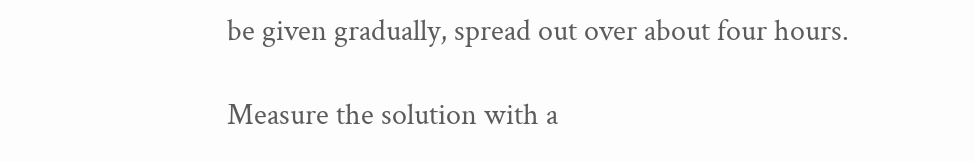be given gradually, spread out over about four hours.

Measure the solution with a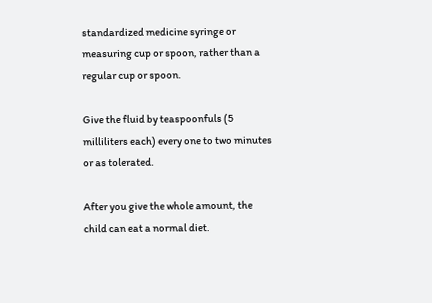standardized medicine syringe or measuring cup or spoon, rather than a regular cup or spoon.

Give the fluid by teaspoonfuls (5 milliliters each) every one to two minutes or as tolerated.

After you give the whole amount, the child can eat a normal diet.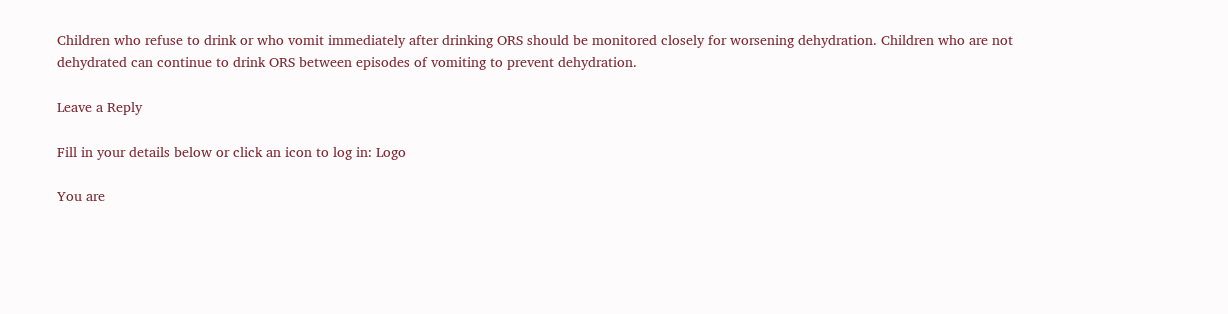Children who refuse to drink or who vomit immediately after drinking ORS should be monitored closely for worsening dehydration. Children who are not dehydrated can continue to drink ORS between episodes of vomiting to prevent dehydration.

Leave a Reply

Fill in your details below or click an icon to log in: Logo

You are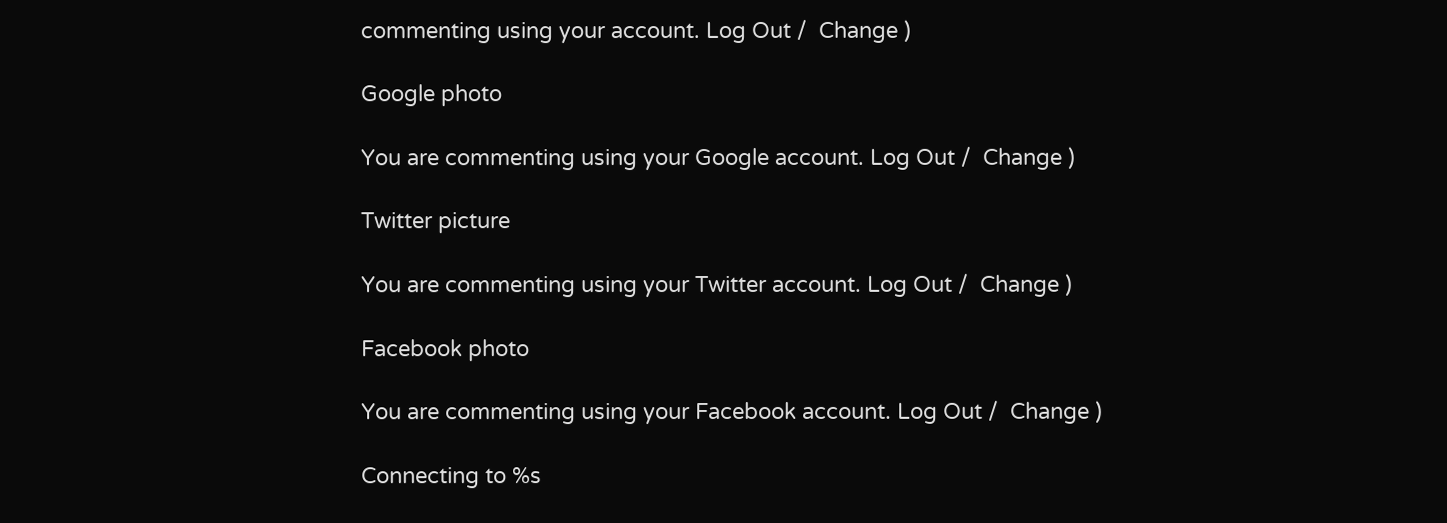commenting using your account. Log Out /  Change )

Google photo

You are commenting using your Google account. Log Out /  Change )

Twitter picture

You are commenting using your Twitter account. Log Out /  Change )

Facebook photo

You are commenting using your Facebook account. Log Out /  Change )

Connecting to %s